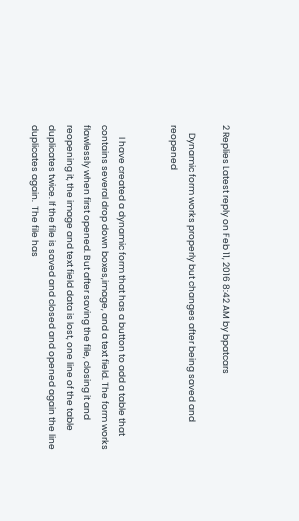2 Replies Latest reply on Feb 11, 2016 8:42 AM by bpatcars

    Dynamic form works properly but changes after being saved and reopened


      I have created a dynamic form that has a button to add a table that contains several drop down boxes,image, and a text field. The form works flawlessly when first opened. But after saving the file, closing it and reopening it, the image and text field data is lost, one line of the table duplicates twice. If the file is saved and closed and opened again the line duplicates again.  The file has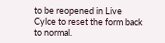to be reopened in Live Cylce to reset the form back to normal.